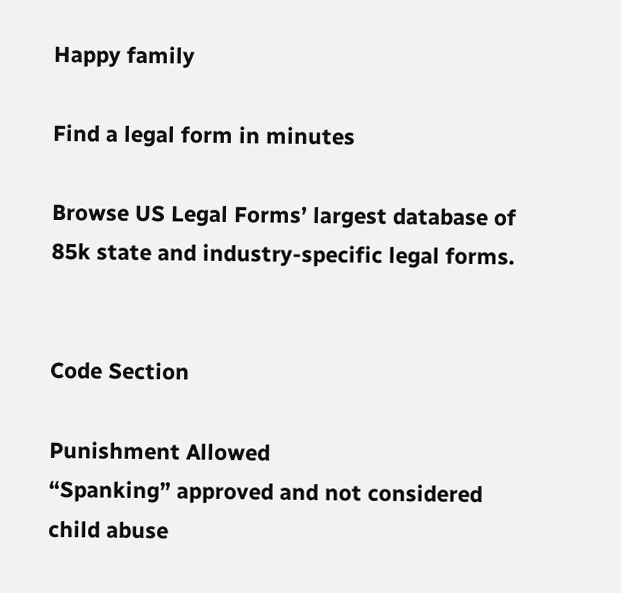Happy family

Find a legal form in minutes

Browse US Legal Forms’ largest database of 85k state and industry-specific legal forms.


Code Section

Punishment Allowed
“Spanking” approved and not considered child abuse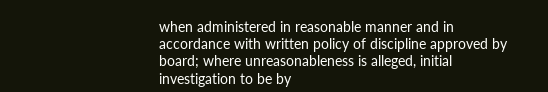when administered in reasonable manner and in accordance with written policy of discipline approved by board; where unreasonableness is alleged, initial investigation to be by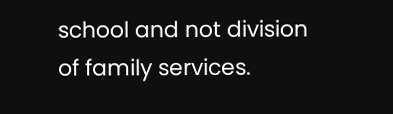school and not division of family services.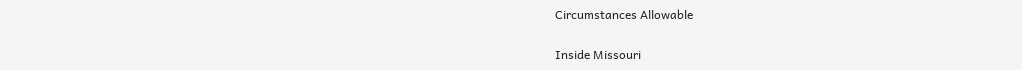Circumstances Allowable

Inside Missouri